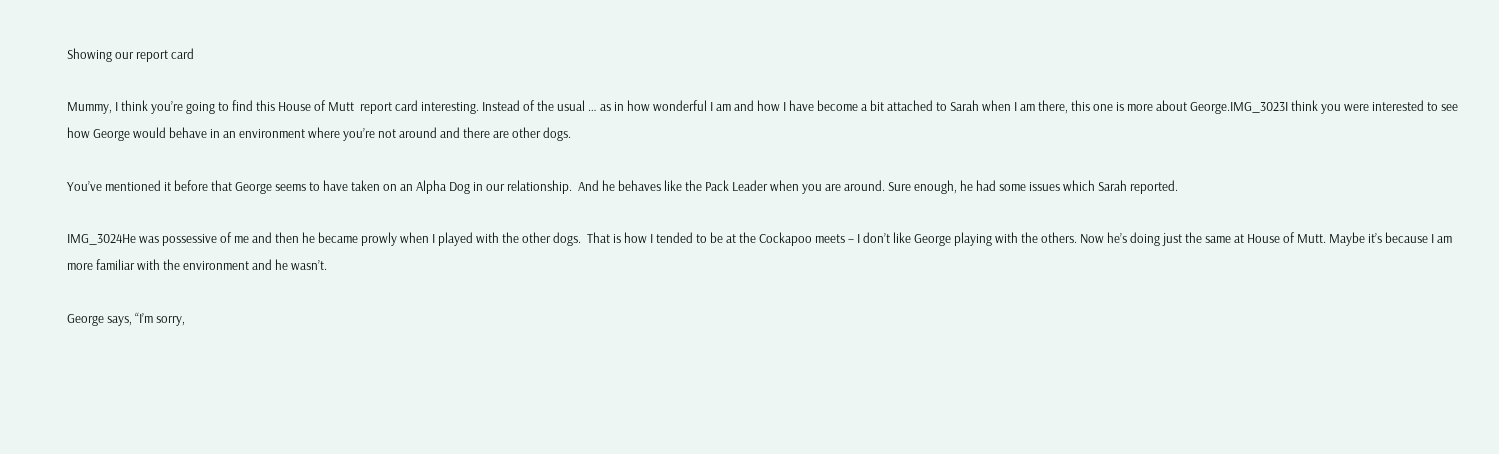Showing our report card

Mummy, I think you’re going to find this House of Mutt  report card interesting. Instead of the usual … as in how wonderful I am and how I have become a bit attached to Sarah when I am there, this one is more about George.IMG_3023I think you were interested to see how George would behave in an environment where you’re not around and there are other dogs.

You’ve mentioned it before that George seems to have taken on an Alpha Dog in our relationship.  And he behaves like the Pack Leader when you are around. Sure enough, he had some issues which Sarah reported.

IMG_3024He was possessive of me and then he became prowly when I played with the other dogs.  That is how I tended to be at the Cockapoo meets – I don’t like George playing with the others. Now he’s doing just the same at House of Mutt. Maybe it’s because I am more familiar with the environment and he wasn’t.

George says, “I’m sorry,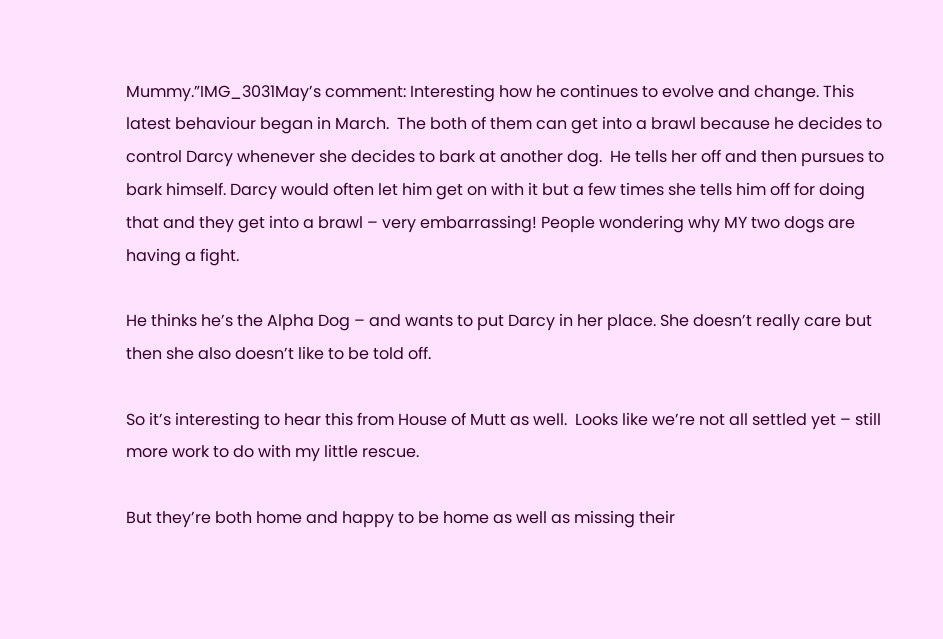Mummy.”IMG_3031May’s comment: Interesting how he continues to evolve and change. This latest behaviour began in March.  The both of them can get into a brawl because he decides to control Darcy whenever she decides to bark at another dog.  He tells her off and then pursues to bark himself. Darcy would often let him get on with it but a few times she tells him off for doing that and they get into a brawl – very embarrassing! People wondering why MY two dogs are having a fight.

He thinks he’s the Alpha Dog – and wants to put Darcy in her place. She doesn’t really care but then she also doesn’t like to be told off.

So it’s interesting to hear this from House of Mutt as well.  Looks like we’re not all settled yet – still more work to do with my little rescue.

But they’re both home and happy to be home as well as missing their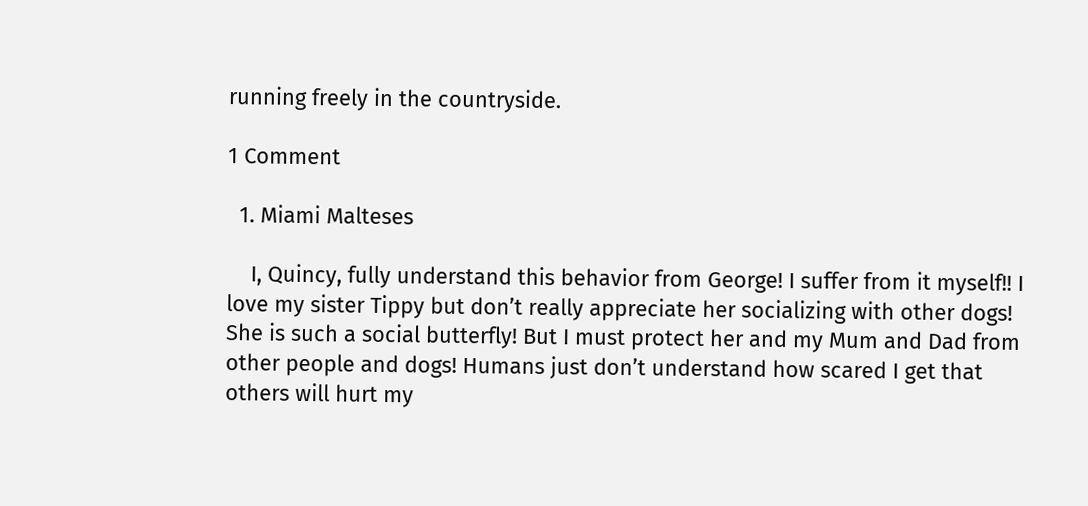running freely in the countryside.

1 Comment

  1. Miami Malteses

    I, Quincy, fully understand this behavior from George! I suffer from it myself!! I love my sister Tippy but don’t really appreciate her socializing with other dogs! She is such a social butterfly! But I must protect her and my Mum and Dad from other people and dogs! Humans just don’t understand how scared I get that others will hurt my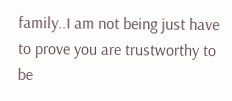family..I am not being just have to prove you are trustworthy to be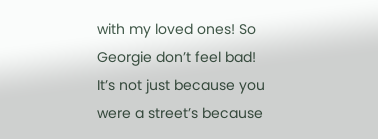with my loved ones! So Georgie don’t feel bad! It’s not just because you were a street’s because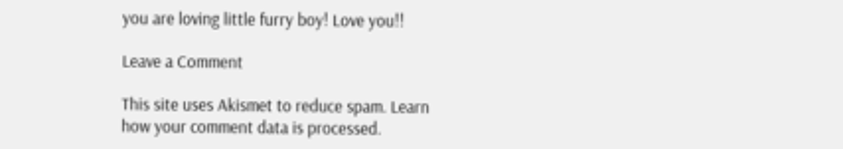you are loving little furry boy! Love you!!

Leave a Comment

This site uses Akismet to reduce spam. Learn how your comment data is processed.